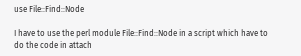use File::Find::Node

I have to use the perl module File::Find::Node in a script which have to do the code in attach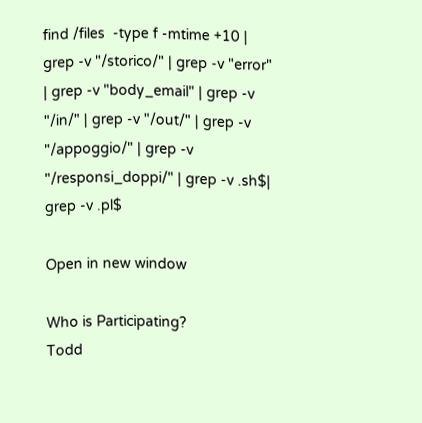find /files  -type f -mtime +10 | grep -v "/storico/" | grep -v "error" | grep -v "body_email" | grep -v "/in/" | grep -v "/out/" | grep -v "/appoggio/" | grep -v "/responsi_doppi/" | grep -v .sh$| grep -v .pl$

Open in new window

Who is Participating?
Todd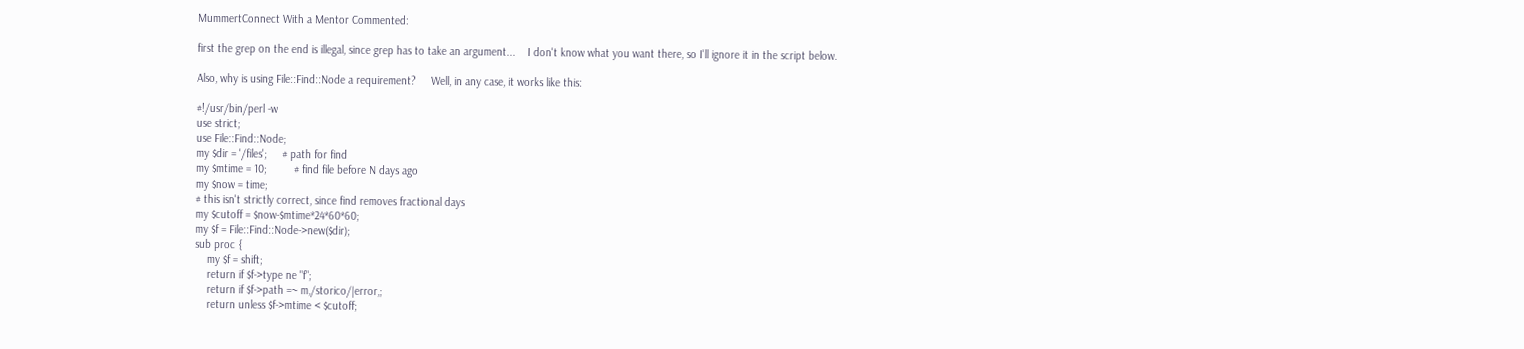MummertConnect With a Mentor Commented:

first the grep on the end is illegal, since grep has to take an argument...    I don't know what you want there, so I'll ignore it in the script below.

Also, why is using File::Find::Node a requirement?     Well, in any case, it works like this:

#!/usr/bin/perl -w
use strict;
use File::Find::Node;
my $dir = '/files';     # path for find
my $mtime = 10;         # find file before N days ago
my $now = time;
# this isn't strictly correct, since find removes fractional days
my $cutoff = $now-$mtime*24*60*60;
my $f = File::Find::Node->new($dir);
sub proc {
    my $f = shift;
    return if $f->type ne "f";
    return if $f->path =~ m,/storico/|error,;
    return unless $f->mtime < $cutoff;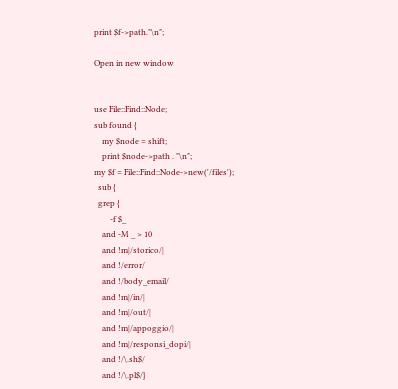print $f->path."\n";

Open in new window


use File::Find::Node;
sub found {
    my $node = shift;
    print $node->path . "\n";
my $f = File::Find::Node->new('/files');
  sub {
  grep {
        -f $_
    and -M _ > 10
    and !m|/storico/|
    and !/error/
    and !/body_email/
    and !m|/in/|
    and !m|/out/|
    and !m|/appoggio/|
    and !m|/responsi_dopi/|
    and !/\.sh$/
    and !/\.pl$/}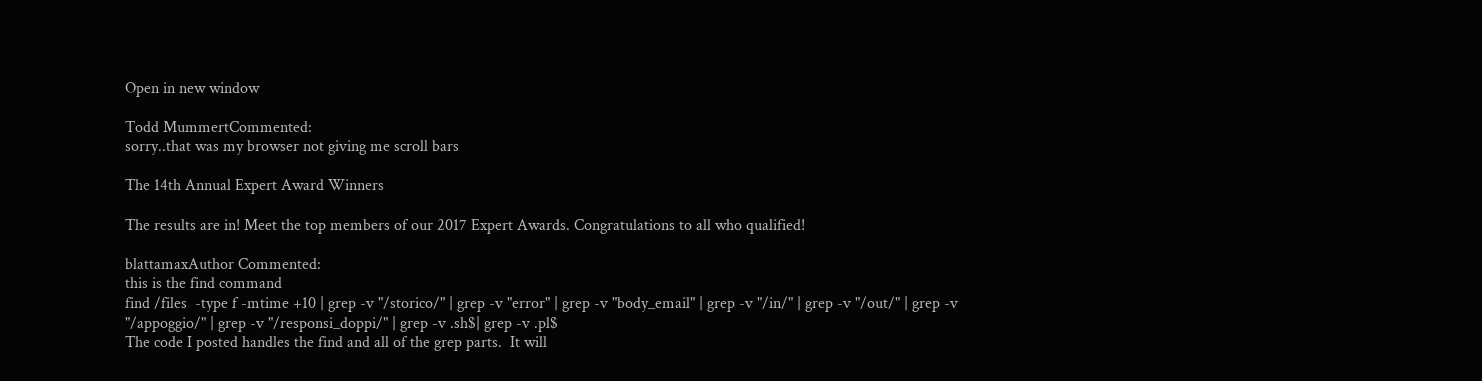Open in new window

Todd MummertCommented:
sorry..that was my browser not giving me scroll bars

The 14th Annual Expert Award Winners

The results are in! Meet the top members of our 2017 Expert Awards. Congratulations to all who qualified!

blattamaxAuthor Commented:
this is the find command
find /files  -type f -mtime +10 | grep -v "/storico/" | grep -v "error" | grep -v "body_email" | grep -v "/in/" | grep -v "/out/" | grep -v "/appoggio/" | grep -v "/responsi_doppi/" | grep -v .sh$| grep -v .pl$
The code I posted handles the find and all of the grep parts.  It will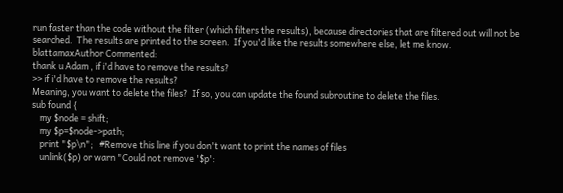run faster than the code without the filter (which filters the results), because directories that are filtered out will not be searched.  The results are printed to the screen.  If you'd like the results somewhere else, let me know.
blattamaxAuthor Commented:
thank u Adam , if i'd have to remove the results?
>> if i'd have to remove the results?
Meaning, you want to delete the files?  If so, you can update the found subroutine to delete the files.
sub found {
    my $node = shift;
    my $p=$node->path;
    print "$p\n";   #Remove this line if you don't want to print the names of files
    unlink($p) or warn "Could not remove '$p':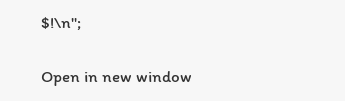$!\n";

Open in new window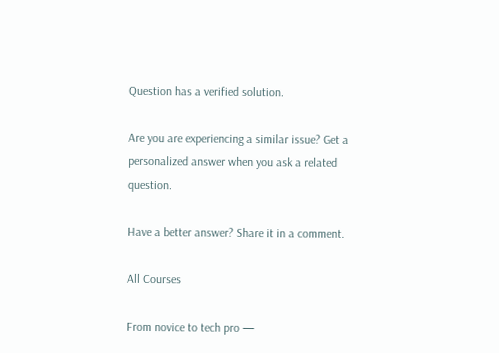Question has a verified solution.

Are you are experiencing a similar issue? Get a personalized answer when you ask a related question.

Have a better answer? Share it in a comment.

All Courses

From novice to tech pro —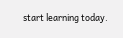start learning today.